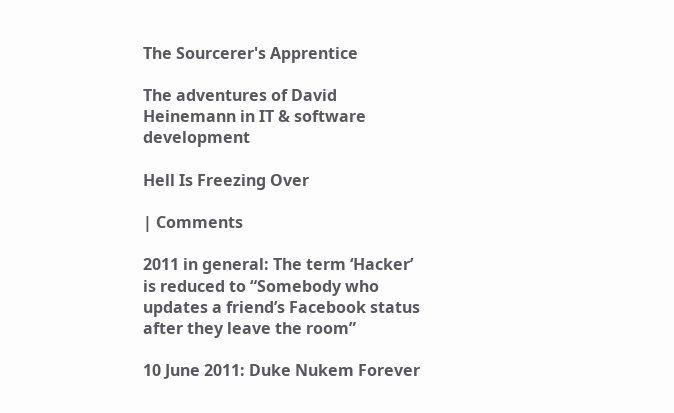The Sourcerer's Apprentice

The adventures of David Heinemann in IT & software development

Hell Is Freezing Over

| Comments

2011 in general: The term ‘Hacker’ is reduced to “Somebody who updates a friend’s Facebook status after they leave the room”

10 June 2011: Duke Nukem Forever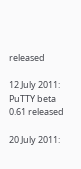released

12 July 2011: PuTTY beta 0.61 released

20 July 2011: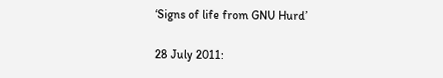‘Signs of life from GNU Hurd’

28 July 2011: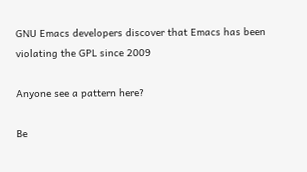GNU Emacs developers discover that Emacs has been violating the GPL since 2009

Anyone see a pattern here?

Be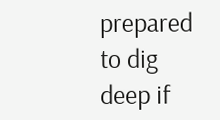prepared to dig deep if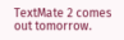TextMate 2 comes out tomorrow.